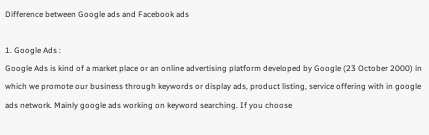Difference between Google ads and Facebook ads

1. Google Ads :
Google Ads is kind of a market place or an online advertising platform developed by Google (23 October 2000) in which we promote our business through keywords or display ads, product listing, service offering with in google ads network. Mainly google ads working on keyword searching. If you choose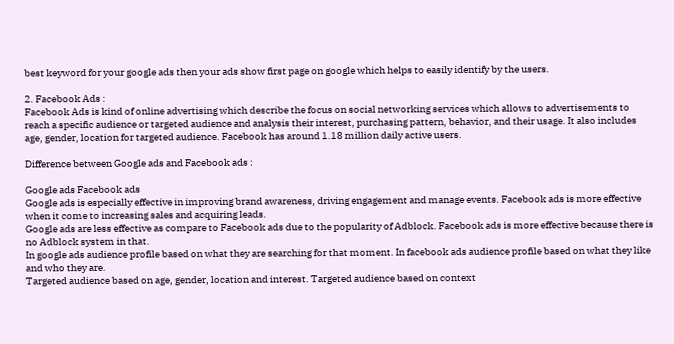best keyword for your google ads then your ads show first page on google which helps to easily identify by the users.

2. Facebook Ads :
Facebook Ads is kind of online advertising which describe the focus on social networking services which allows to advertisements to reach a specific audience or targeted audience and analysis their interest, purchasing pattern, behavior, and their usage. It also includes age, gender, location for targeted audience. Facebook has around 1.18 million daily active users.

Difference between Google ads and Facebook ads :

Google ads Facebook ads
Google ads is especially effective in improving brand awareness, driving engagement and manage events. Facebook ads is more effective when it come to increasing sales and acquiring leads.
Google ads are less effective as compare to Facebook ads due to the popularity of Adblock. Facebook ads is more effective because there is no Adblock system in that.
In google ads audience profile based on what they are searching for that moment. In facebook ads audience profile based on what they like and who they are.
Targeted audience based on age, gender, location and interest. Targeted audience based on context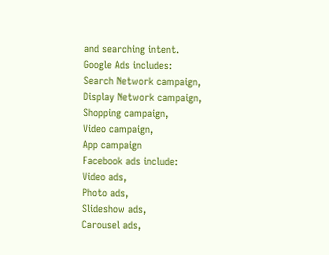and searching intent.
Google Ads includes:
Search Network campaign,
Display Network campaign,
Shopping campaign,
Video campaign,
App campaign
Facebook ads include:
Video ads,
Photo ads,
Slideshow ads,
Carousel ads,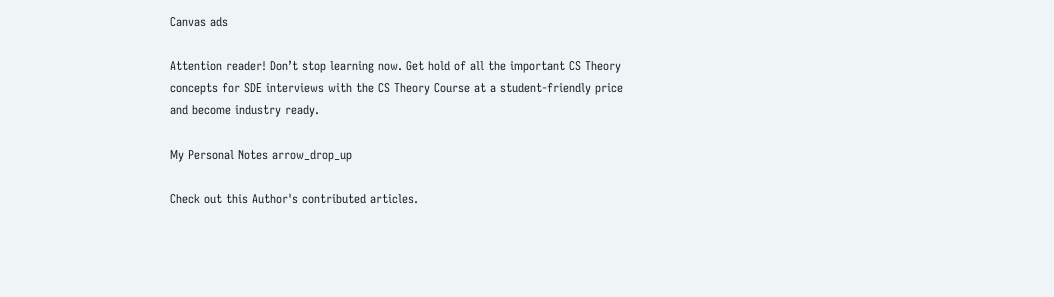Canvas ads

Attention reader! Don’t stop learning now. Get hold of all the important CS Theory concepts for SDE interviews with the CS Theory Course at a student-friendly price and become industry ready.

My Personal Notes arrow_drop_up

Check out this Author's contributed articles.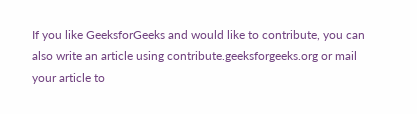If you like GeeksforGeeks and would like to contribute, you can also write an article using contribute.geeksforgeeks.org or mail your article to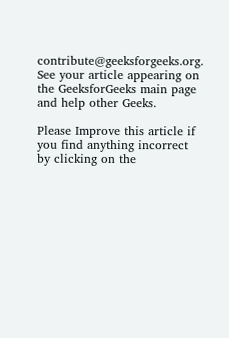contribute@geeksforgeeks.org. See your article appearing on the GeeksforGeeks main page and help other Geeks.

Please Improve this article if you find anything incorrect by clicking on the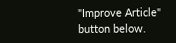"Improve Article" button below.